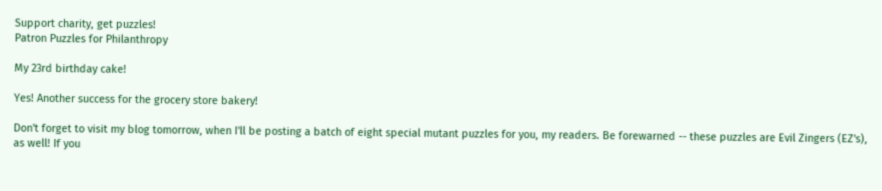Support charity, get puzzles!
Patron Puzzles for Philanthropy

My 23rd birthday cake!

Yes! Another success for the grocery store bakery!

Don't forget to visit my blog tomorrow, when I'll be posting a batch of eight special mutant puzzles for you, my readers. Be forewarned -- these puzzles are Evil Zingers (EZ's), as well! If you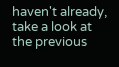haven't already, take a look at the previous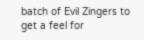batch of Evil Zingers to get a feel for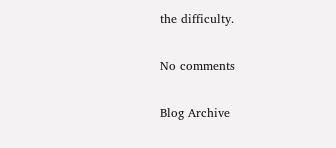the difficulty.

No comments

Blog Archive